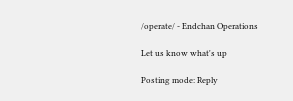/operate/ - Endchan Operations

Let us know what's up

Posting mode: Reply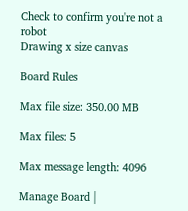Check to confirm you're not a robot
Drawing x size canvas

Board Rules

Max file size: 350.00 MB

Max files: 5

Max message length: 4096

Manage Board |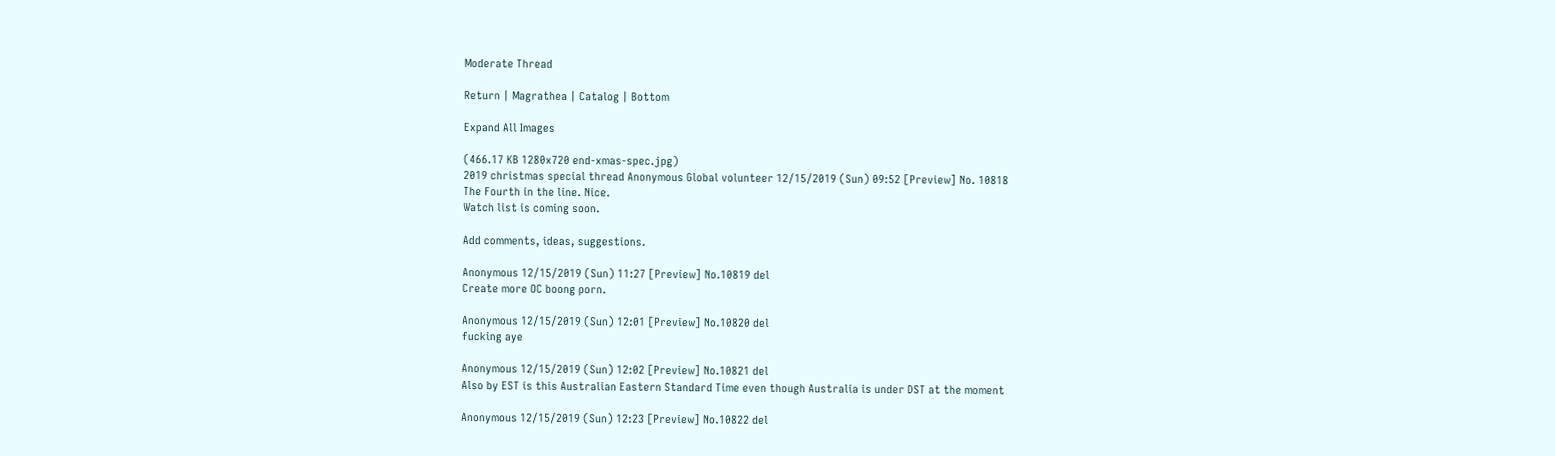Moderate Thread

Return | Magrathea | Catalog | Bottom

Expand All Images

(466.17 KB 1280x720 end-xmas-spec.jpg)
2019 christmas special thread Anonymous Global volunteer 12/15/2019 (Sun) 09:52 [Preview] No. 10818
The Fourth in the line. Nice.
Watch list is coming soon.

Add comments, ideas, suggestions.

Anonymous 12/15/2019 (Sun) 11:27 [Preview] No.10819 del
Create more OC boong porn.

Anonymous 12/15/2019 (Sun) 12:01 [Preview] No.10820 del
fucking aye

Anonymous 12/15/2019 (Sun) 12:02 [Preview] No.10821 del
Also by EST is this Australian Eastern Standard Time even though Australia is under DST at the moment

Anonymous 12/15/2019 (Sun) 12:23 [Preview] No.10822 del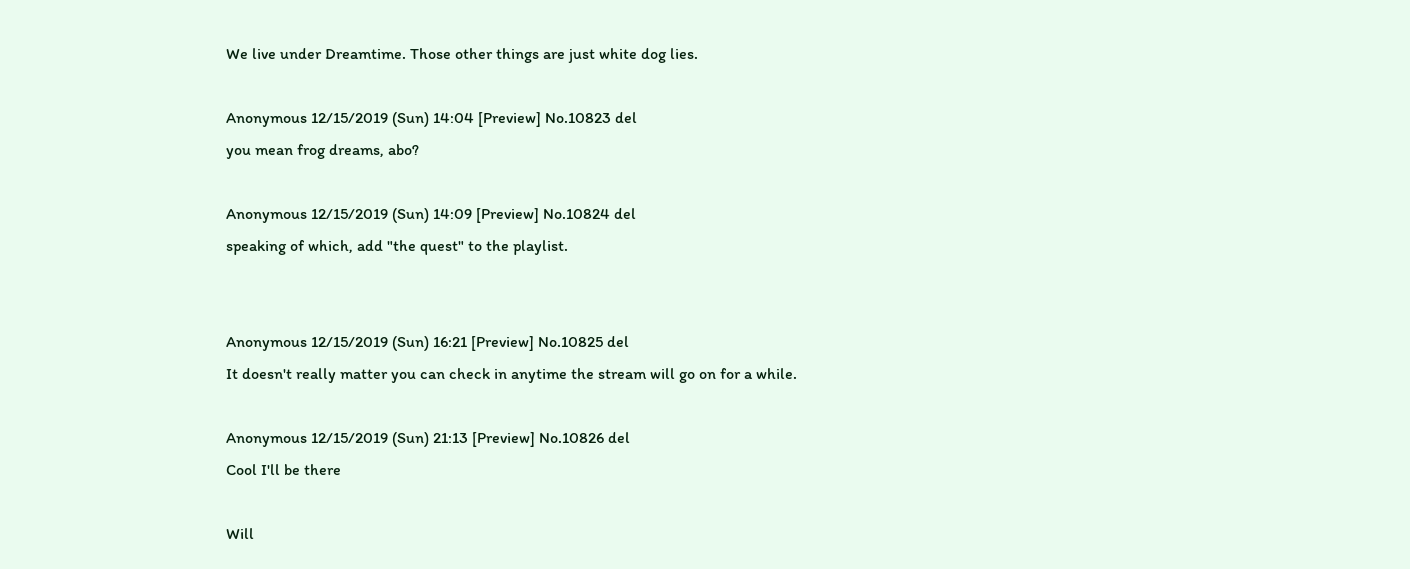We live under Dreamtime. Those other things are just white dog lies.

Anonymous 12/15/2019 (Sun) 14:04 [Preview] No.10823 del
you mean frog dreams, abo?

Anonymous 12/15/2019 (Sun) 14:09 [Preview] No.10824 del
speaking of which, add "the quest" to the playlist.


Anonymous 12/15/2019 (Sun) 16:21 [Preview] No.10825 del
It doesn't really matter you can check in anytime the stream will go on for a while.

Anonymous 12/15/2019 (Sun) 21:13 [Preview] No.10826 del
Cool I'll be there

Will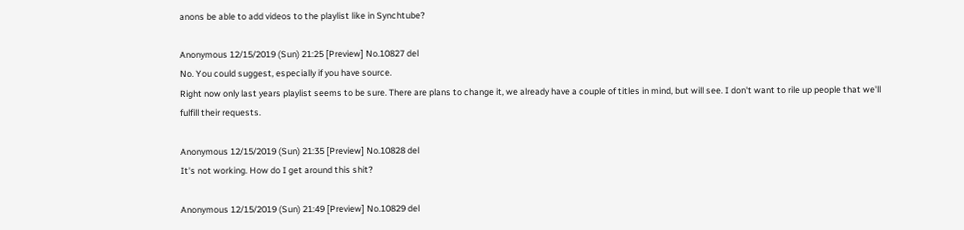anons be able to add videos to the playlist like in Synchtube?

Anonymous 12/15/2019 (Sun) 21:25 [Preview] No.10827 del
No. You could suggest, especially if you have source.
Right now only last years playlist seems to be sure. There are plans to change it, we already have a couple of titles in mind, but will see. I don't want to rile up people that we'll fulfill their requests.

Anonymous 12/15/2019 (Sun) 21:35 [Preview] No.10828 del
It's not working. How do I get around this shit?

Anonymous 12/15/2019 (Sun) 21:49 [Preview] No.10829 del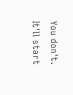You don't. It'll start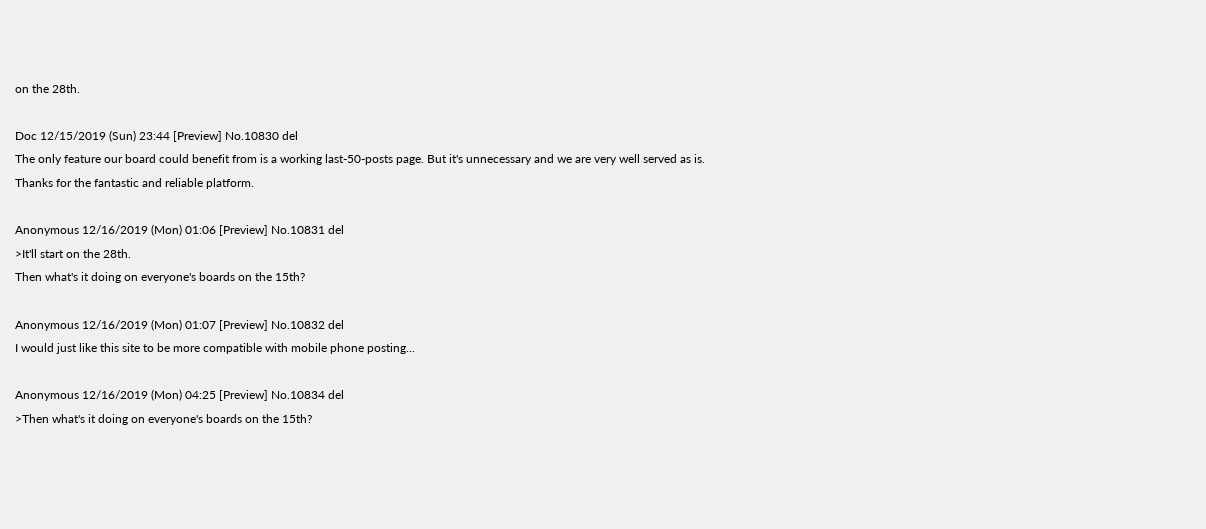on the 28th.

Doc 12/15/2019 (Sun) 23:44 [Preview] No.10830 del
The only feature our board could benefit from is a working last-50-posts page. But it's unnecessary and we are very well served as is.
Thanks for the fantastic and reliable platform.

Anonymous 12/16/2019 (Mon) 01:06 [Preview] No.10831 del
>It'll start on the 28th.
Then what's it doing on everyone's boards on the 15th?

Anonymous 12/16/2019 (Mon) 01:07 [Preview] No.10832 del
I would just like this site to be more compatible with mobile phone posting...

Anonymous 12/16/2019 (Mon) 04:25 [Preview] No.10834 del
>Then what's it doing on everyone's boards on the 15th?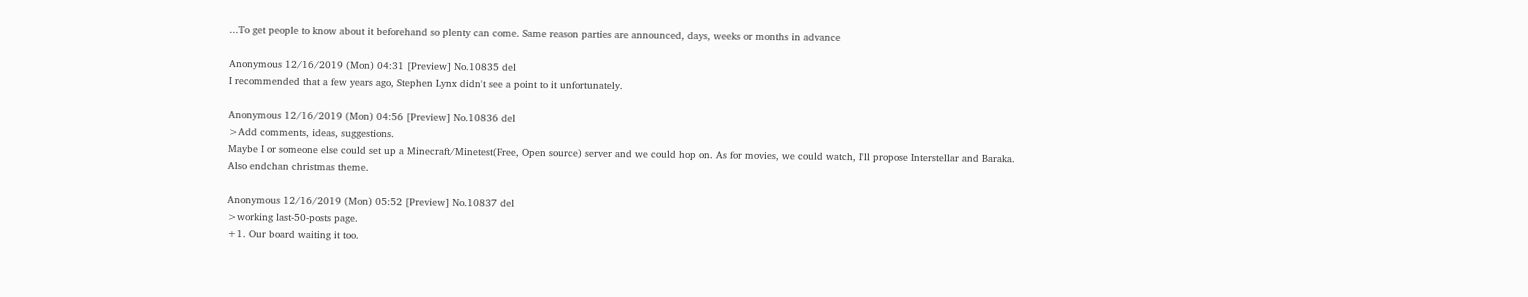...To get people to know about it beforehand so plenty can come. Same reason parties are announced, days, weeks or months in advance

Anonymous 12/16/2019 (Mon) 04:31 [Preview] No.10835 del
I recommended that a few years ago, Stephen Lynx didn't see a point to it unfortunately.

Anonymous 12/16/2019 (Mon) 04:56 [Preview] No.10836 del
>Add comments, ideas, suggestions.
Maybe I or someone else could set up a Minecraft/Minetest(Free, Open source) server and we could hop on. As for movies, we could watch, I'll propose Interstellar and Baraka.
Also endchan christmas theme.

Anonymous 12/16/2019 (Mon) 05:52 [Preview] No.10837 del
>working last-50-posts page.
+1. Our board waiting it too.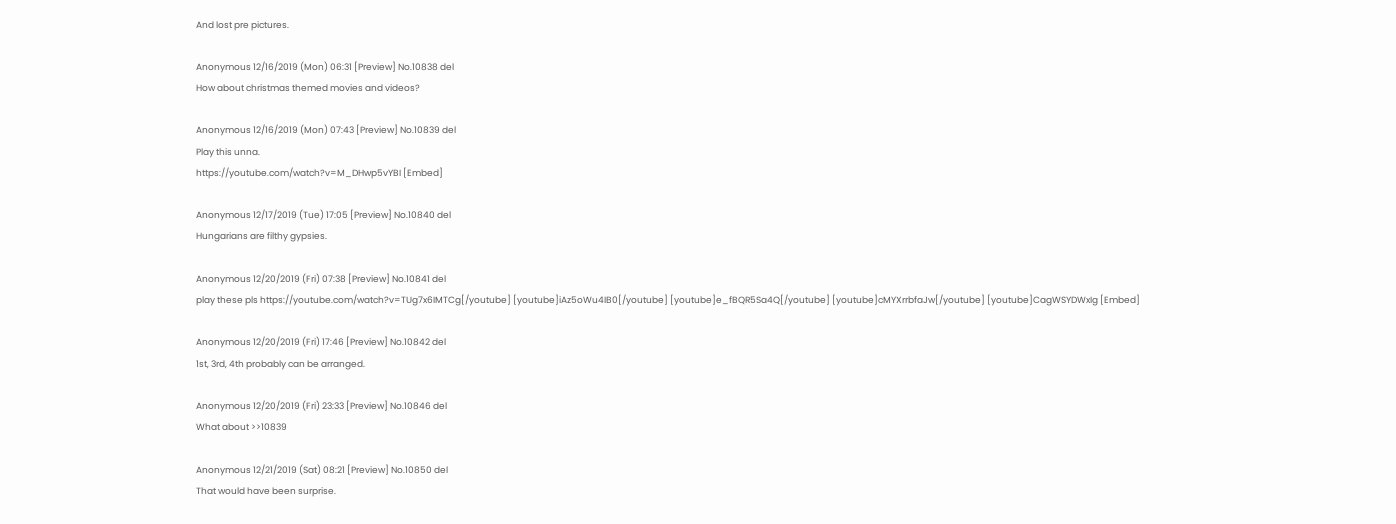And lost pre pictures.

Anonymous 12/16/2019 (Mon) 06:31 [Preview] No.10838 del
How about christmas themed movies and videos?

Anonymous 12/16/2019 (Mon) 07:43 [Preview] No.10839 del
Play this unna.
https://youtube.com/watch?v=M_DHwp5vYBI [Embed]

Anonymous 12/17/2019 (Tue) 17:05 [Preview] No.10840 del
Hungarians are filthy gypsies.

Anonymous 12/20/2019 (Fri) 07:38 [Preview] No.10841 del
play these pls https://youtube.com/watch?v=TUg7x6IMTCg[/youtube] [youtube]iAz5oWu4IB0[/youtube] [youtube]e_fBQR5Sa4Q[/youtube] [youtube]cMYXrrbfaJw[/youtube] [youtube]CagWSYDWxIg [Embed]

Anonymous 12/20/2019 (Fri) 17:46 [Preview] No.10842 del
1st, 3rd, 4th probably can be arranged.

Anonymous 12/20/2019 (Fri) 23:33 [Preview] No.10846 del
What about >>10839

Anonymous 12/21/2019 (Sat) 08:21 [Preview] No.10850 del
That would have been surprise.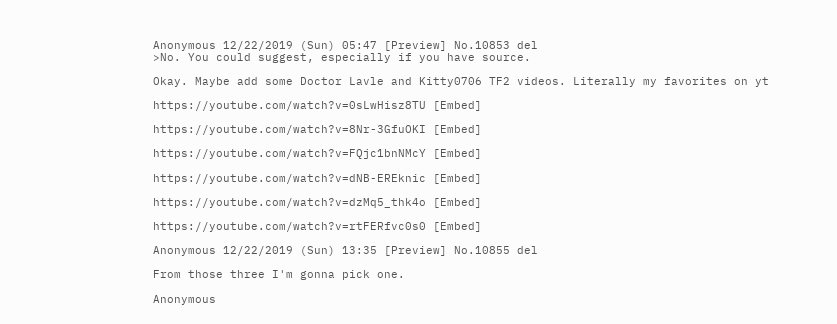Anonymous 12/22/2019 (Sun) 05:47 [Preview] No.10853 del
>No. You could suggest, especially if you have source.

Okay. Maybe add some Doctor Lavle and Kitty0706 TF2 videos. Literally my favorites on yt

https://youtube.com/watch?v=0sLwHisz8TU [Embed]

https://youtube.com/watch?v=8Nr-3GfuOKI [Embed]

https://youtube.com/watch?v=FQjc1bnNMcY [Embed]

https://youtube.com/watch?v=dNB-EREknic [Embed]

https://youtube.com/watch?v=dzMq5_thk4o [Embed]

https://youtube.com/watch?v=rtFERfvc0s0 [Embed]

Anonymous 12/22/2019 (Sun) 13:35 [Preview] No.10855 del

From those three I'm gonna pick one.

Anonymous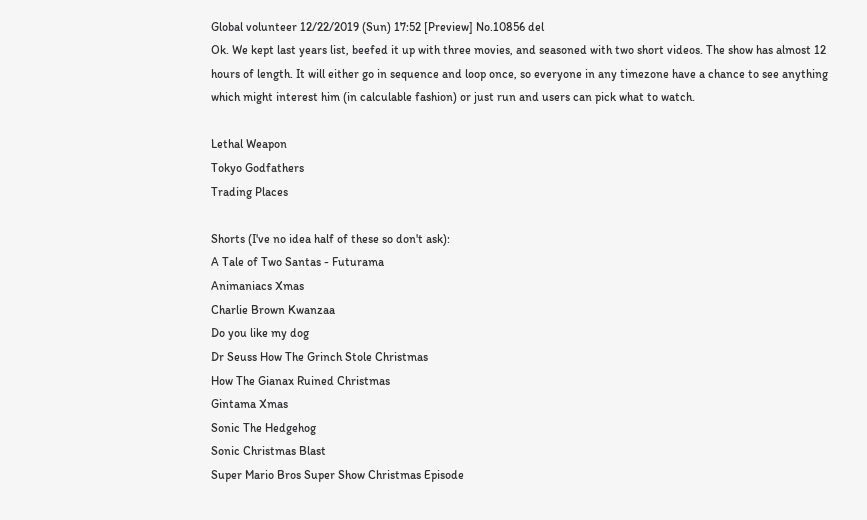Global volunteer 12/22/2019 (Sun) 17:52 [Preview] No.10856 del
Ok. We kept last years list, beefed it up with three movies, and seasoned with two short videos. The show has almost 12 hours of length. It will either go in sequence and loop once, so everyone in any timezone have a chance to see anything which might interest him (in calculable fashion) or just run and users can pick what to watch.

Lethal Weapon
Tokyo Godfathers
Trading Places

Shorts (I've no idea half of these so don't ask):
A Tale of Two Santas - Futurama
Animaniacs Xmas
Charlie Brown Kwanzaa
Do you like my dog
Dr Seuss How The Grinch Stole Christmas
How The Gianax Ruined Christmas
Gintama Xmas
Sonic The Hedgehog
Sonic Christmas Blast
Super Mario Bros Super Show Christmas Episode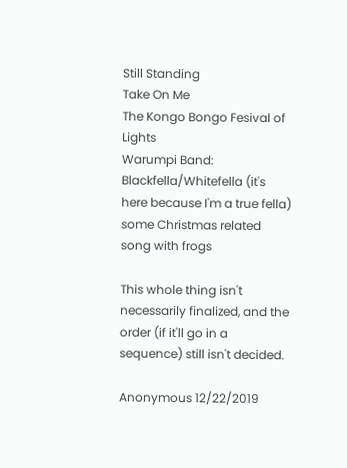Still Standing
Take On Me
The Kongo Bongo Fesival of Lights
Warumpi Band: Blackfella/Whitefella (it's here because I'm a true fella)
some Christmas related song with frogs

This whole thing isn't necessarily finalized, and the order (if it'll go in a sequence) still isn't decided.

Anonymous 12/22/2019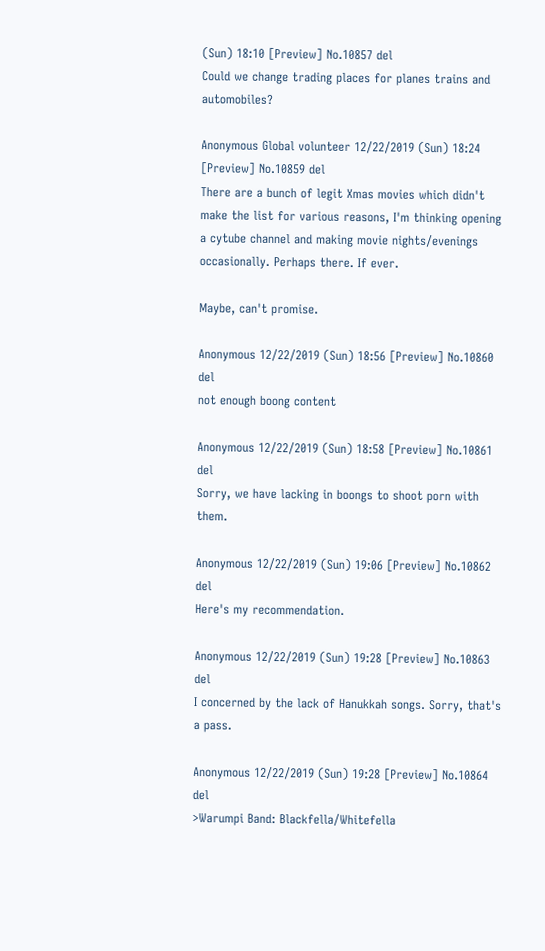(Sun) 18:10 [Preview] No.10857 del
Could we change trading places for planes trains and automobiles?

Anonymous Global volunteer 12/22/2019 (Sun) 18:24 [Preview] No.10859 del
There are a bunch of legit Xmas movies which didn't make the list for various reasons, I'm thinking opening a cytube channel and making movie nights/evenings occasionally. Perhaps there. If ever.

Maybe, can't promise.

Anonymous 12/22/2019 (Sun) 18:56 [Preview] No.10860 del
not enough boong content

Anonymous 12/22/2019 (Sun) 18:58 [Preview] No.10861 del
Sorry, we have lacking in boongs to shoot porn with them.

Anonymous 12/22/2019 (Sun) 19:06 [Preview] No.10862 del
Here's my recommendation.

Anonymous 12/22/2019 (Sun) 19:28 [Preview] No.10863 del
I concerned by the lack of Hanukkah songs. Sorry, that's a pass.

Anonymous 12/22/2019 (Sun) 19:28 [Preview] No.10864 del
>Warumpi Band: Blackfella/Whitefella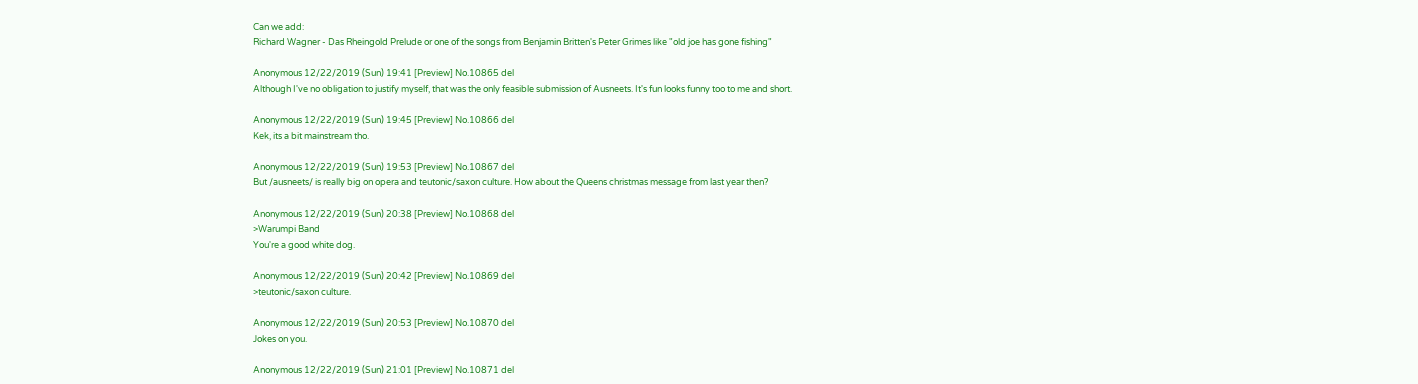Can we add:
Richard Wagner - Das Rheingold Prelude or one of the songs from Benjamin Britten's Peter Grimes like "old joe has gone fishing"

Anonymous 12/22/2019 (Sun) 19:41 [Preview] No.10865 del
Although I've no obligation to justify myself, that was the only feasible submission of Ausneets. It's fun looks funny too to me and short.

Anonymous 12/22/2019 (Sun) 19:45 [Preview] No.10866 del
Kek, its a bit mainstream tho.

Anonymous 12/22/2019 (Sun) 19:53 [Preview] No.10867 del
But /ausneets/ is really big on opera and teutonic/saxon culture. How about the Queens christmas message from last year then?

Anonymous 12/22/2019 (Sun) 20:38 [Preview] No.10868 del
>Warumpi Band
You're a good white dog.

Anonymous 12/22/2019 (Sun) 20:42 [Preview] No.10869 del
>teutonic/saxon culture.

Anonymous 12/22/2019 (Sun) 20:53 [Preview] No.10870 del
Jokes on you.

Anonymous 12/22/2019 (Sun) 21:01 [Preview] No.10871 del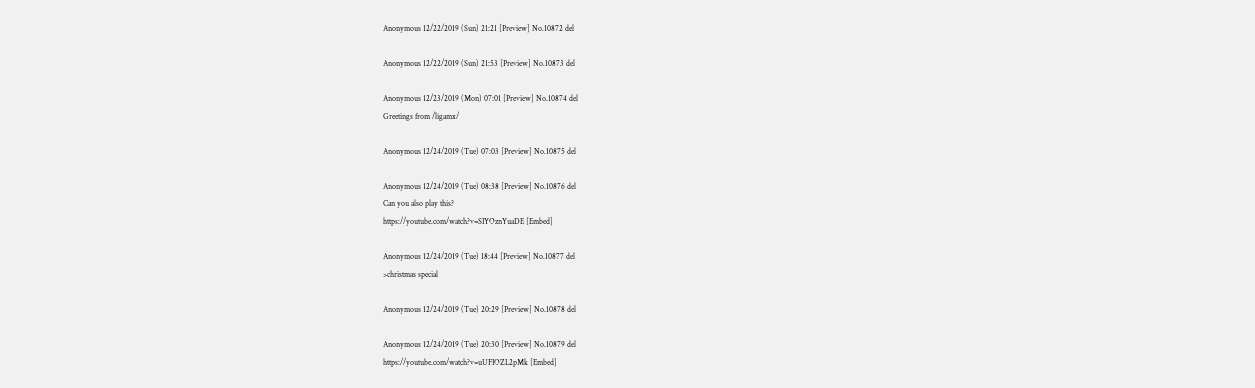Anonymous 12/22/2019 (Sun) 21:21 [Preview] No.10872 del

Anonymous 12/22/2019 (Sun) 21:53 [Preview] No.10873 del

Anonymous 12/23/2019 (Mon) 07:01 [Preview] No.10874 del
Greetings from /ligamx/

Anonymous 12/24/2019 (Tue) 07:03 [Preview] No.10875 del

Anonymous 12/24/2019 (Tue) 08:38 [Preview] No.10876 del
Can you also play this?
https://youtube.com/watch?v=SIYOznYuaDE [Embed]

Anonymous 12/24/2019 (Tue) 18:44 [Preview] No.10877 del
>christmas special

Anonymous 12/24/2019 (Tue) 20:29 [Preview] No.10878 del

Anonymous 12/24/2019 (Tue) 20:30 [Preview] No.10879 del
https://youtube.com/watch?v=uUFIOZL2pMk [Embed]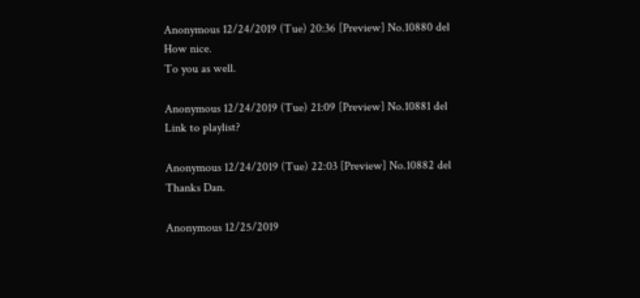Anonymous 12/24/2019 (Tue) 20:36 [Preview] No.10880 del
How nice.
To you as well.

Anonymous 12/24/2019 (Tue) 21:09 [Preview] No.10881 del
Link to playlist?

Anonymous 12/24/2019 (Tue) 22:03 [Preview] No.10882 del
Thanks Dan.

Anonymous 12/25/2019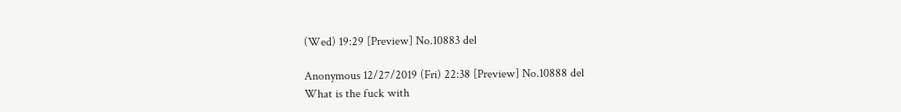(Wed) 19:29 [Preview] No.10883 del

Anonymous 12/27/2019 (Fri) 22:38 [Preview] No.10888 del
What is the fuck with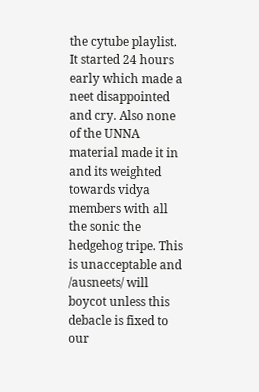the cytube playlist. It started 24 hours early which made a neet disappointed and cry. Also none of the UNNA material made it in and its weighted towards vidya members with all the sonic the hedgehog tripe. This is unacceptable and /ausneets/ will boycot unless this debacle is fixed to our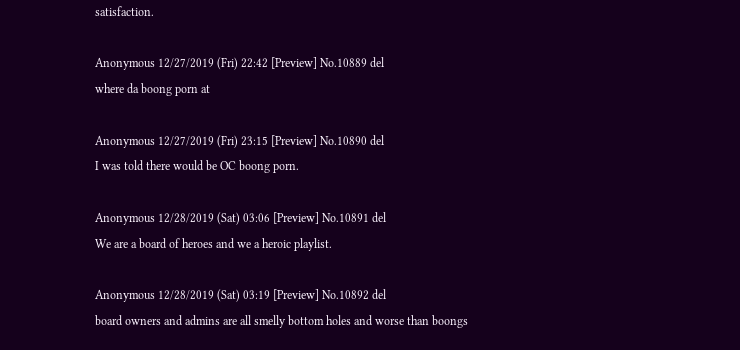satisfaction.

Anonymous 12/27/2019 (Fri) 22:42 [Preview] No.10889 del
where da boong porn at

Anonymous 12/27/2019 (Fri) 23:15 [Preview] No.10890 del
I was told there would be OC boong porn.

Anonymous 12/28/2019 (Sat) 03:06 [Preview] No.10891 del
We are a board of heroes and we a heroic playlist.

Anonymous 12/28/2019 (Sat) 03:19 [Preview] No.10892 del
board owners and admins are all smelly bottom holes and worse than boongs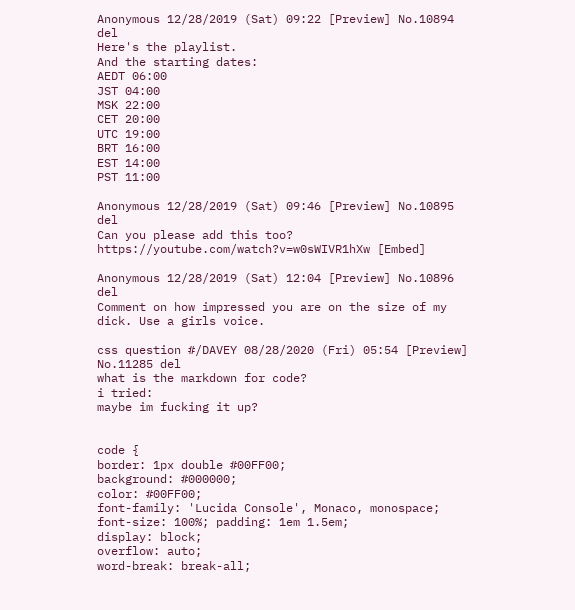Anonymous 12/28/2019 (Sat) 09:22 [Preview] No.10894 del
Here's the playlist.
And the starting dates:
AEDT 06:00
JST 04:00
MSK 22:00
CET 20:00
UTC 19:00
BRT 16:00
EST 14:00
PST 11:00

Anonymous 12/28/2019 (Sat) 09:46 [Preview] No.10895 del
Can you please add this too?
https://youtube.com/watch?v=w0sWIVR1hXw [Embed]

Anonymous 12/28/2019 (Sat) 12:04 [Preview] No.10896 del
Comment on how impressed you are on the size of my dick. Use a girls voice.

css question #/DAVEY 08/28/2020 (Fri) 05:54 [Preview] No.11285 del
what is the markdown for code?
i tried:
maybe im fucking it up?


code {
border: 1px double #00FF00;
background: #000000;
color: #00FF00;
font-family: 'Lucida Console', Monaco, monospace; font-size: 100%; padding: 1em 1.5em;
display: block;
overflow: auto;
word-break: break-all;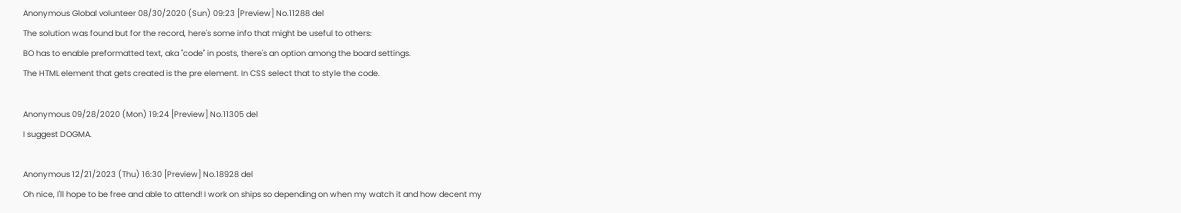Anonymous Global volunteer 08/30/2020 (Sun) 09:23 [Preview] No.11288 del
The solution was found but for the record, here's some info that might be useful to others:
BO has to enable preformatted text, aka "code" in posts, there's an option among the board settings.
The HTML element that gets created is the pre element. In CSS select that to style the code.

Anonymous 09/28/2020 (Mon) 19:24 [Preview] No.11305 del
I suggest DOGMA.

Anonymous 12/21/2023 (Thu) 16:30 [Preview] No.18928 del
Oh nice, I'll hope to be free and able to attend! I work on ships so depending on when my watch it and how decent my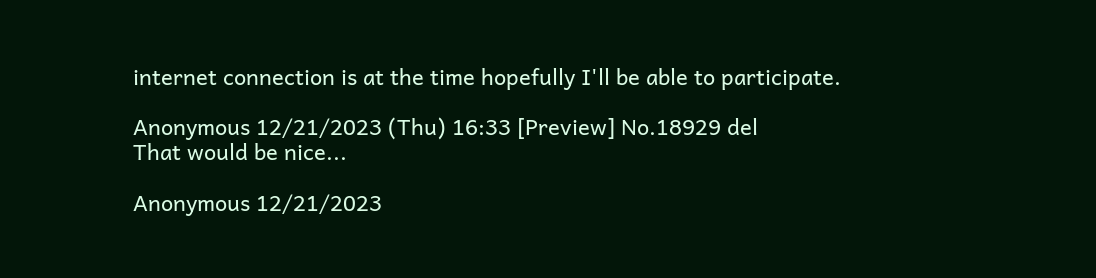internet connection is at the time hopefully I'll be able to participate.

Anonymous 12/21/2023 (Thu) 16:33 [Preview] No.18929 del
That would be nice...

Anonymous 12/21/2023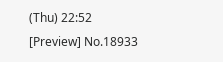(Thu) 22:52 [Preview] No.18933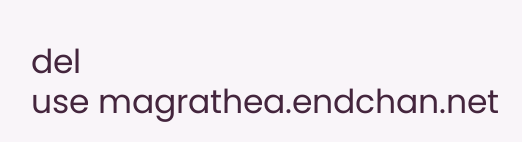del
use magrathea.endchan.net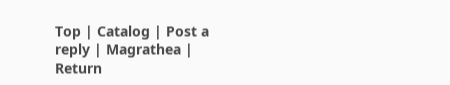Top | Catalog | Post a reply | Magrathea | Return